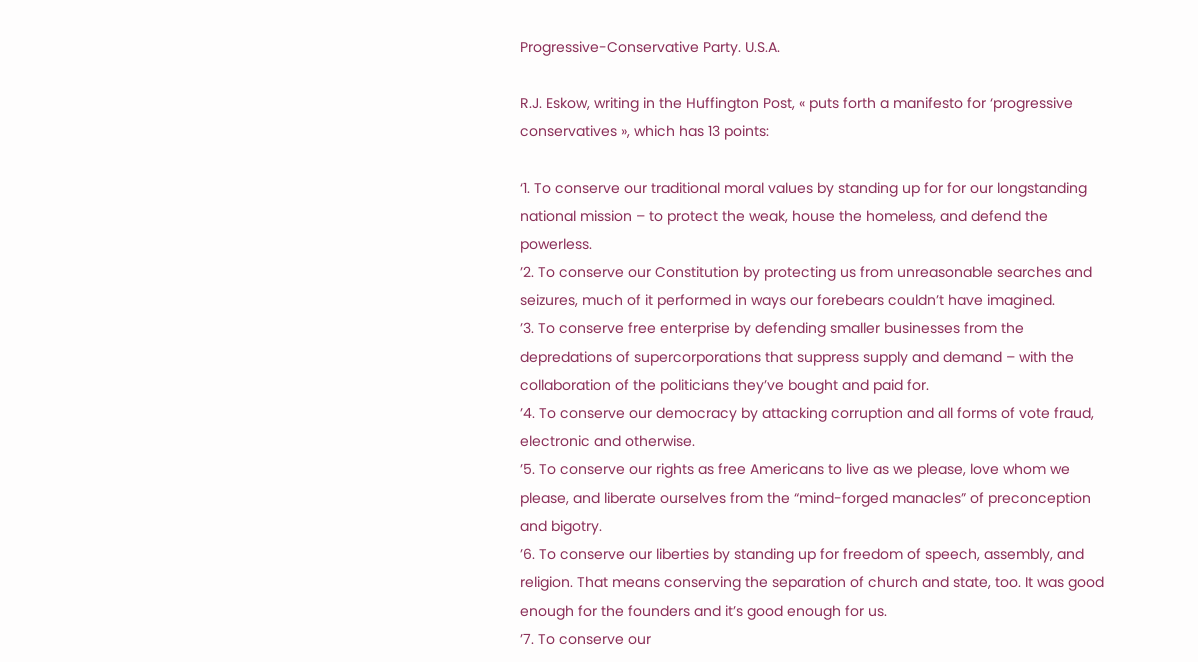Progressive-Conservative Party. U.S.A.

R.J. Eskow, writing in the Huffington Post, « puts forth a manifesto for ‘progressive conservatives », which has 13 points:

‘1. To conserve our traditional moral values by standing up for for our longstanding national mission – to protect the weak, house the homeless, and defend the powerless.
’2. To conserve our Constitution by protecting us from unreasonable searches and seizures, much of it performed in ways our forebears couldn’t have imagined.
’3. To conserve free enterprise by defending smaller businesses from the depredations of supercorporations that suppress supply and demand – with the collaboration of the politicians they’ve bought and paid for.
’4. To conserve our democracy by attacking corruption and all forms of vote fraud, electronic and otherwise.
’5. To conserve our rights as free Americans to live as we please, love whom we please, and liberate ourselves from the “mind-forged manacles” of preconception and bigotry.
’6. To conserve our liberties by standing up for freedom of speech, assembly, and religion. That means conserving the separation of church and state, too. It was good enough for the founders and it’s good enough for us.
’7. To conserve our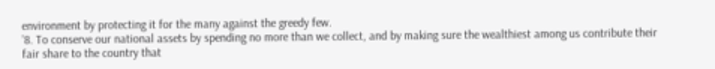environment by protecting it for the many against the greedy few.
’8. To conserve our national assets by spending no more than we collect, and by making sure the wealthiest among us contribute their fair share to the country that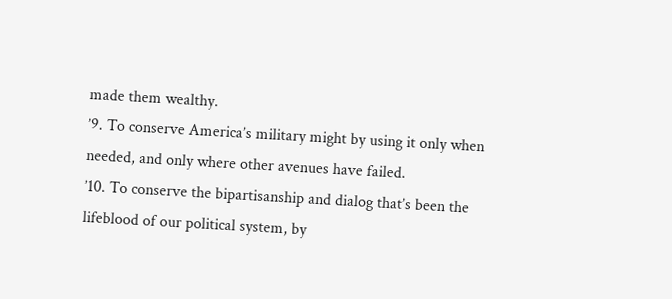made them wealthy.
’9. To conserve America’s military might by using it only when needed, and only where other avenues have failed.
’10. To conserve the bipartisanship and dialog that’s been the lifeblood of our political system, by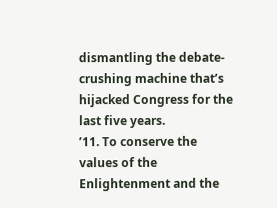dismantling the debate-crushing machine that’s hijacked Congress for the last five years.
’11. To conserve the values of the Enlightenment and the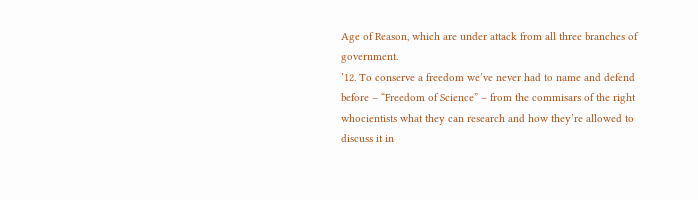Age of Reason, which are under attack from all three branches of government.
’12. To conserve a freedom we’ve never had to name and defend before – “Freedom of Science” – from the commisars of the right whocientists what they can research and how they’re allowed to discuss it in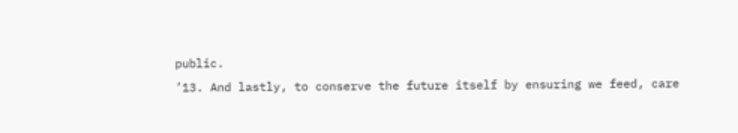public.
’13. And lastly, to conserve the future itself by ensuring we feed, care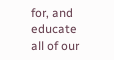for, and educate all of our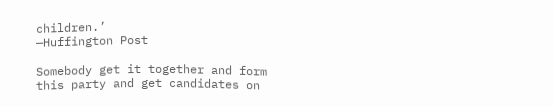children.’
—Huffington Post

Somebody get it together and form this party and get candidates on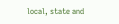local, state and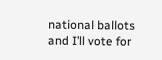national ballots and I’ll vote for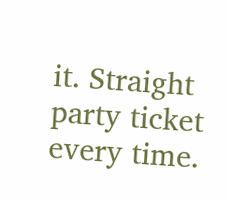it. Straight party ticket every time.